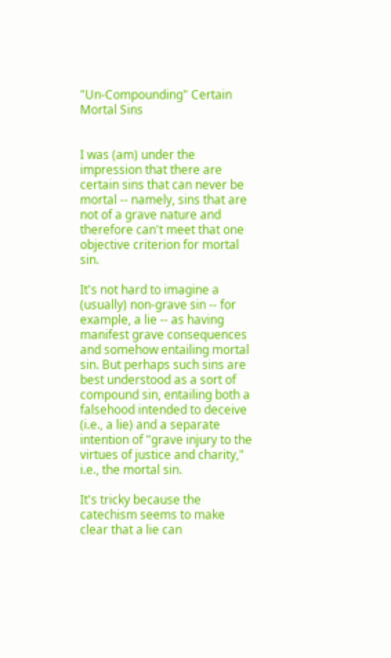"Un-Compounding" Certain Mortal Sins


I was (am) under the impression that there are certain sins that can never be mortal -- namely, sins that are not of a grave nature and therefore can't meet that one objective criterion for mortal sin.

It's not hard to imagine a (usually) non-grave sin -- for example, a lie -- as having manifest grave consequences and somehow entailing mortal sin. But perhaps such sins are best understood as a sort of compound sin, entailing both a falsehood intended to deceive (i.e., a lie) and a separate intention of "grave injury to the virtues of justice and charity," i.e., the mortal sin.

It's tricky because the catechism seems to make clear that a lie can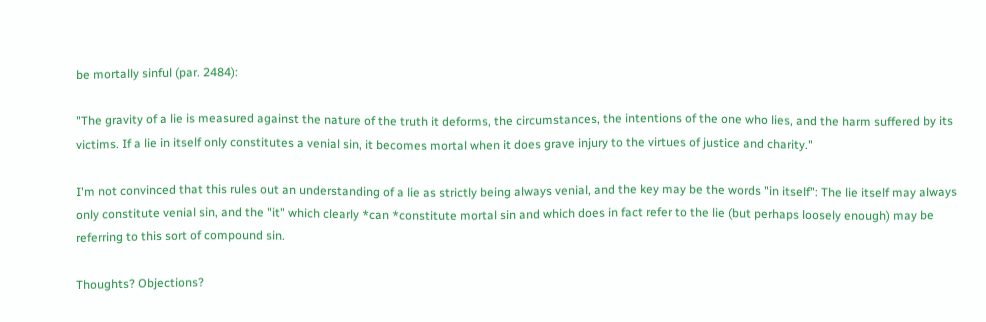be mortally sinful (par. 2484):

"The gravity of a lie is measured against the nature of the truth it deforms, the circumstances, the intentions of the one who lies, and the harm suffered by its victims. If a lie in itself only constitutes a venial sin, it becomes mortal when it does grave injury to the virtues of justice and charity."

I'm not convinced that this rules out an understanding of a lie as strictly being always venial, and the key may be the words "in itself": The lie itself may always only constitute venial sin, and the "it" which clearly *can *constitute mortal sin and which does in fact refer to the lie (but perhaps loosely enough) may be referring to this sort of compound sin.

Thoughts? Objections?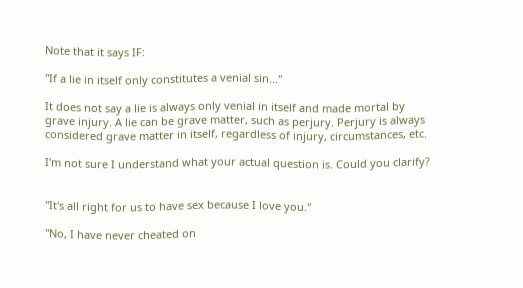Note that it says IF:

"If a lie in itself only constitutes a venial sin..."

It does not say a lie is always only venial in itself and made mortal by grave injury. A lie can be grave matter, such as perjury. Perjury is always considered grave matter in itself, regardless of injury, circumstances, etc.

I'm not sure I understand what your actual question is. Could you clarify?


"It's all right for us to have sex because I love you."

"No, I have never cheated on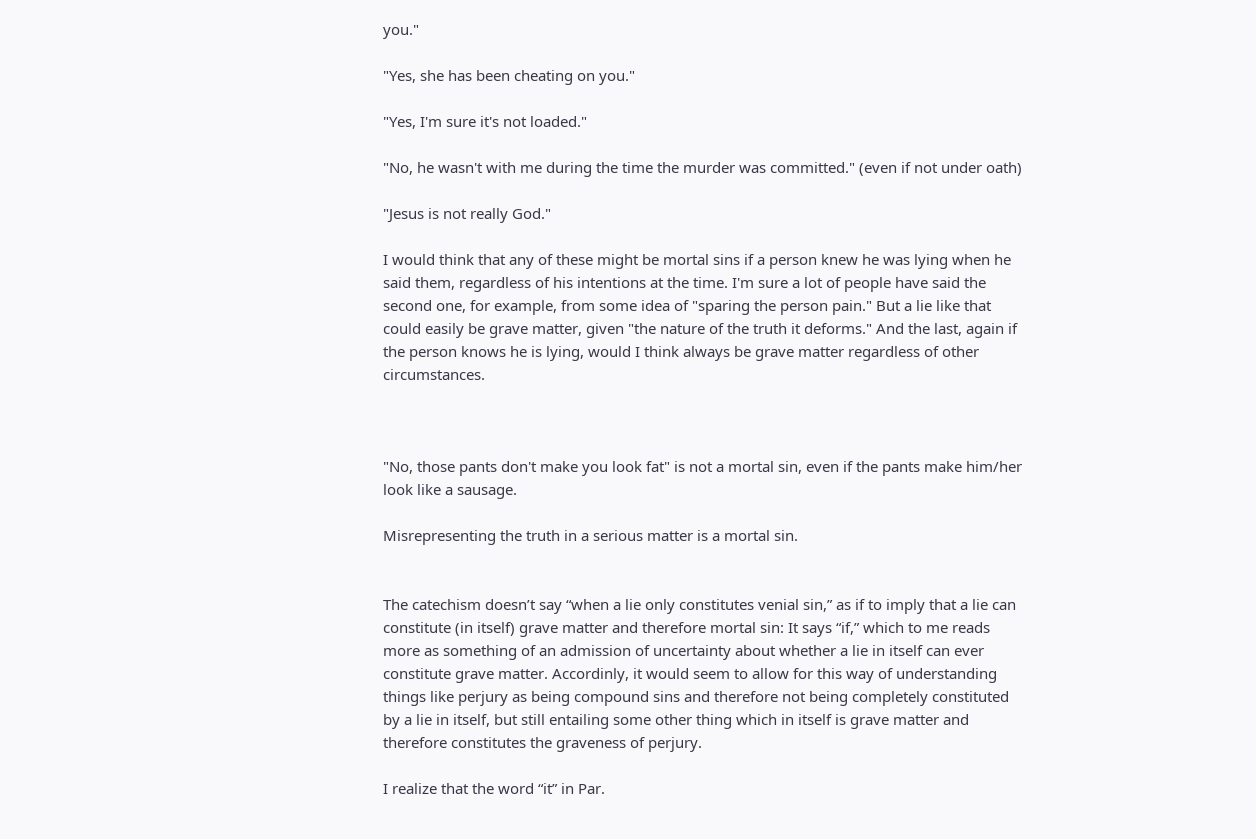you."

"Yes, she has been cheating on you."

"Yes, I'm sure it's not loaded."

"No, he wasn't with me during the time the murder was committed." (even if not under oath)

"Jesus is not really God."

I would think that any of these might be mortal sins if a person knew he was lying when he said them, regardless of his intentions at the time. I'm sure a lot of people have said the second one, for example, from some idea of "sparing the person pain." But a lie like that could easily be grave matter, given "the nature of the truth it deforms." And the last, again if the person knows he is lying, would I think always be grave matter regardless of other circumstances.



"No, those pants don't make you look fat" is not a mortal sin, even if the pants make him/her look like a sausage.

Misrepresenting the truth in a serious matter is a mortal sin.


The catechism doesn’t say “when a lie only constitutes venial sin,” as if to imply that a lie can constitute (in itself) grave matter and therefore mortal sin: It says “if,” which to me reads more as something of an admission of uncertainty about whether a lie in itself can ever constitute grave matter. Accordinly, it would seem to allow for this way of understanding things like perjury as being compound sins and therefore not being completely constituted by a lie in itself, but still entailing some other thing which in itself is grave matter and therefore constitutes the graveness of perjury.

I realize that the word “it” in Par.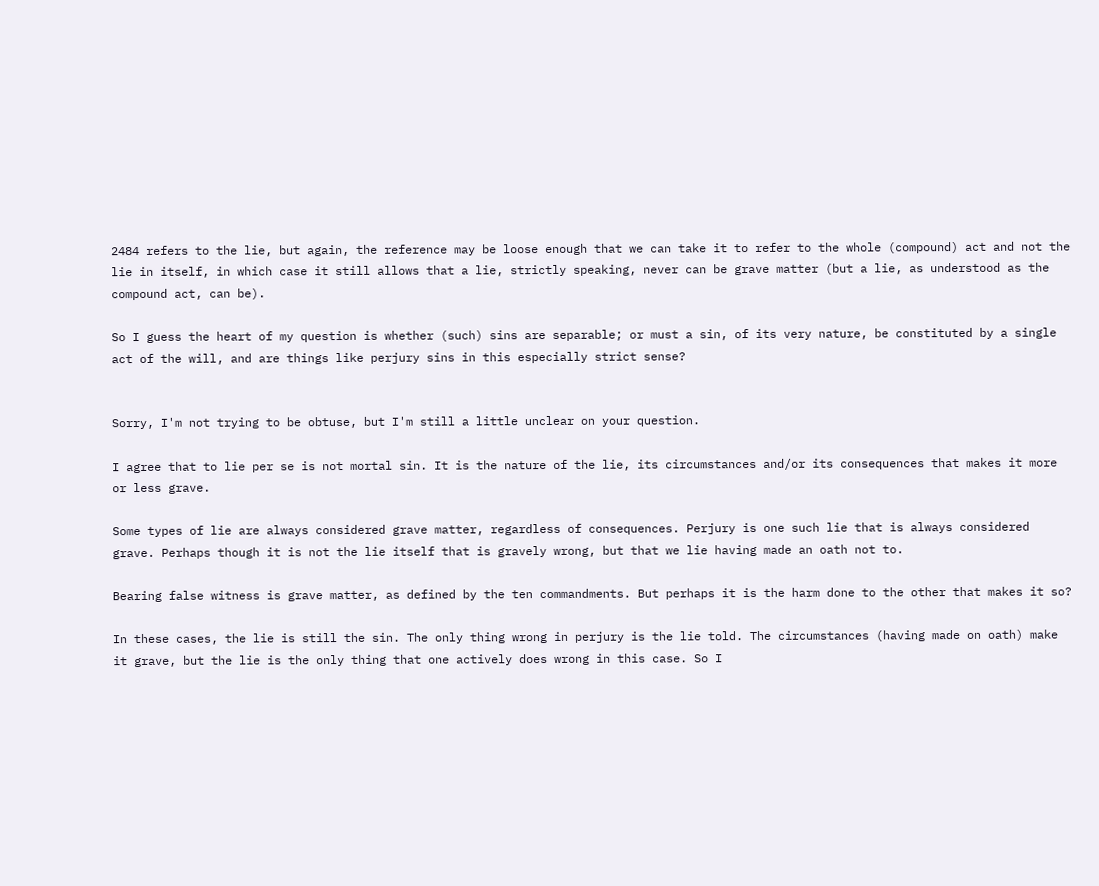2484 refers to the lie, but again, the reference may be loose enough that we can take it to refer to the whole (compound) act and not the lie in itself, in which case it still allows that a lie, strictly speaking, never can be grave matter (but a lie, as understood as the compound act, can be).

So I guess the heart of my question is whether (such) sins are separable; or must a sin, of its very nature, be constituted by a single act of the will, and are things like perjury sins in this especially strict sense?


Sorry, I'm not trying to be obtuse, but I'm still a little unclear on your question.

I agree that to lie per se is not mortal sin. It is the nature of the lie, its circumstances and/or its consequences that makes it more or less grave.

Some types of lie are always considered grave matter, regardless of consequences. Perjury is one such lie that is always considered grave. Perhaps though it is not the lie itself that is gravely wrong, but that we lie having made an oath not to.

Bearing false witness is grave matter, as defined by the ten commandments. But perhaps it is the harm done to the other that makes it so?

In these cases, the lie is still the sin. The only thing wrong in perjury is the lie told. The circumstances (having made on oath) make it grave, but the lie is the only thing that one actively does wrong in this case. So I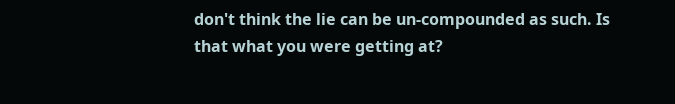don't think the lie can be un-compounded as such. Is that what you were getting at?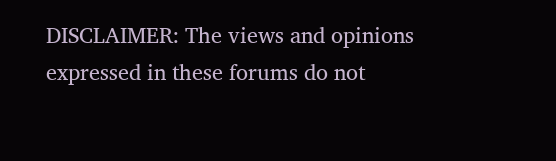DISCLAIMER: The views and opinions expressed in these forums do not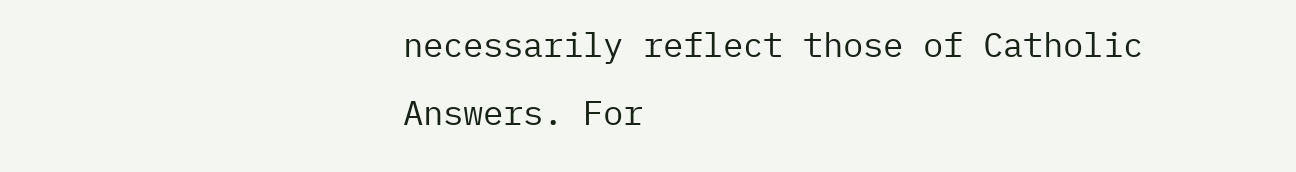necessarily reflect those of Catholic Answers. For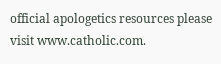official apologetics resources please visit www.catholic.com.